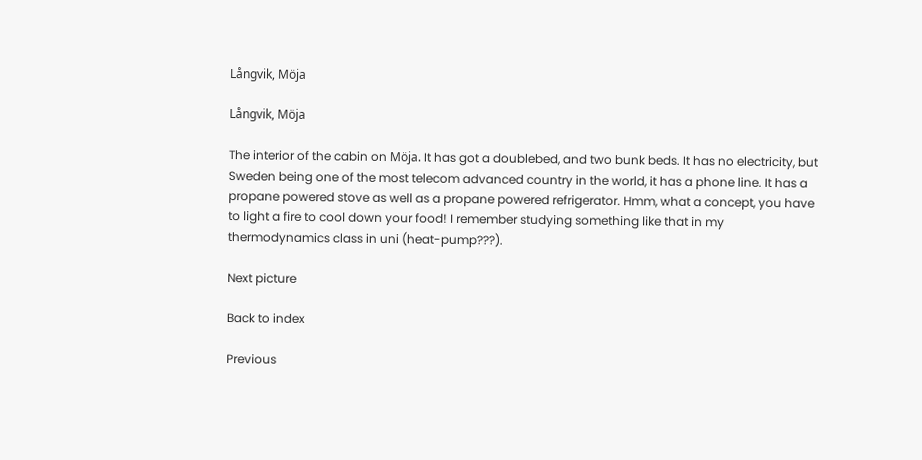Långvik, Möja

Långvik, Möja

The interior of the cabin on Möja. It has got a doublebed, and two bunk beds. It has no electricity, but Sweden being one of the most telecom advanced country in the world, it has a phone line. It has a propane powered stove as well as a propane powered refrigerator. Hmm, what a concept, you have to light a fire to cool down your food! I remember studying something like that in my thermodynamics class in uni (heat-pump???).

Next picture

Back to index

Previous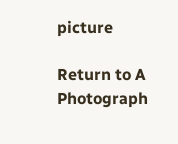picture

Return to A Photograph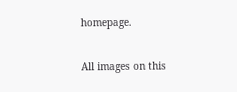homepage.

All images on this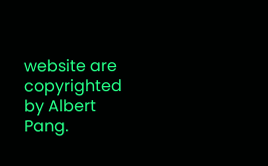website are copyrighted by Albert Pang.